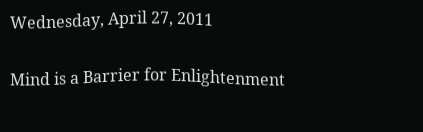Wednesday, April 27, 2011

Mind is a Barrier for Enlightenment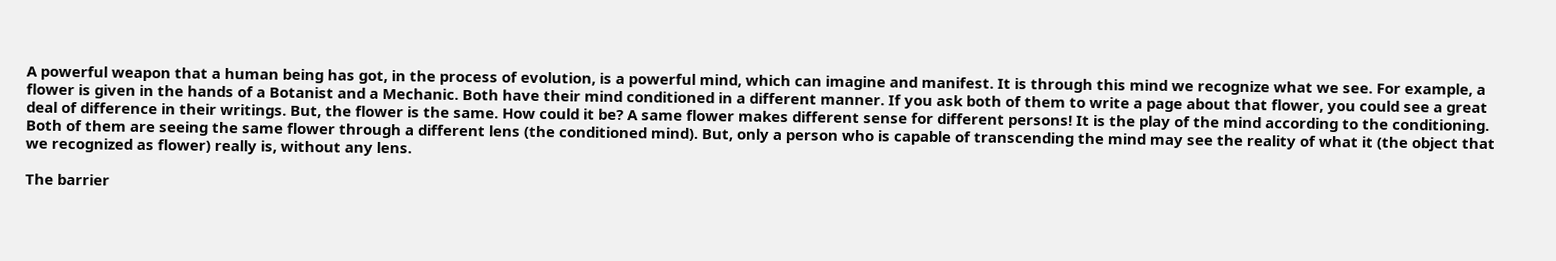A powerful weapon that a human being has got, in the process of evolution, is a powerful mind, which can imagine and manifest. It is through this mind we recognize what we see. For example, a flower is given in the hands of a Botanist and a Mechanic. Both have their mind conditioned in a different manner. If you ask both of them to write a page about that flower, you could see a great deal of difference in their writings. But, the flower is the same. How could it be? A same flower makes different sense for different persons! It is the play of the mind according to the conditioning. Both of them are seeing the same flower through a different lens (the conditioned mind). But, only a person who is capable of transcending the mind may see the reality of what it (the object that we recognized as flower) really is, without any lens.

The barrier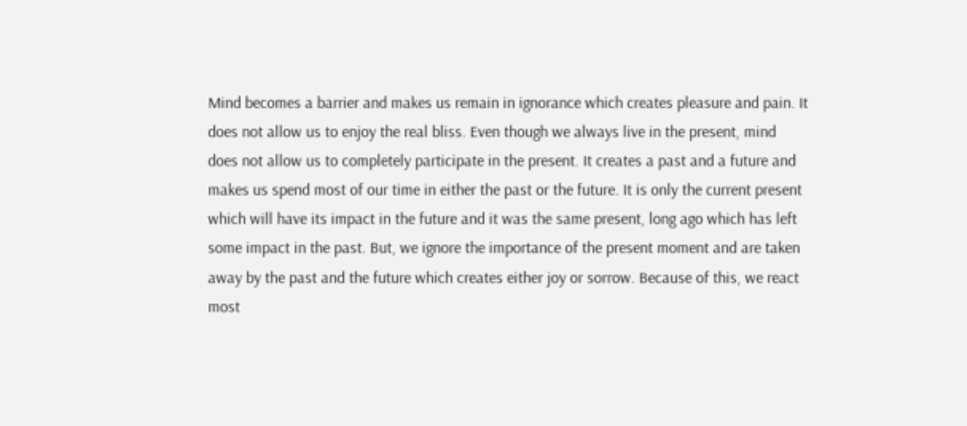Mind becomes a barrier and makes us remain in ignorance which creates pleasure and pain. It does not allow us to enjoy the real bliss. Even though we always live in the present, mind does not allow us to completely participate in the present. It creates a past and a future and makes us spend most of our time in either the past or the future. It is only the current present which will have its impact in the future and it was the same present, long ago which has left some impact in the past. But, we ignore the importance of the present moment and are taken away by the past and the future which creates either joy or sorrow. Because of this, we react most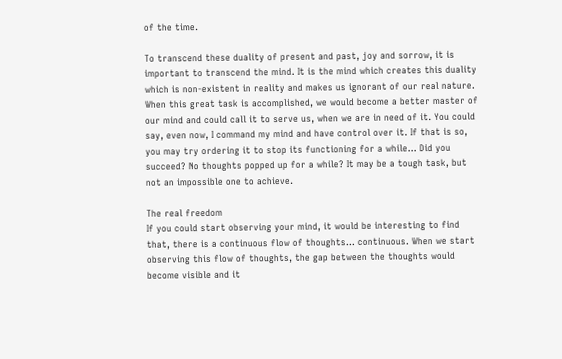of the time.

To transcend these duality of present and past, joy and sorrow, it is important to transcend the mind. It is the mind which creates this duality which is non-existent in reality and makes us ignorant of our real nature. When this great task is accomplished, we would become a better master of our mind and could call it to serve us, when we are in need of it. You could say, even now, I command my mind and have control over it. If that is so, you may try ordering it to stop its functioning for a while... Did you succeed? No thoughts popped up for a while? It may be a tough task, but not an impossible one to achieve.

The real freedom
If you could start observing your mind, it would be interesting to find that, there is a continuous flow of thoughts... continuous. When we start observing this flow of thoughts, the gap between the thoughts would become visible and it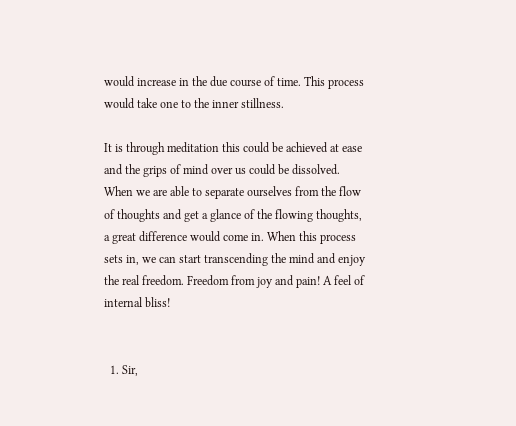would increase in the due course of time. This process would take one to the inner stillness.

It is through meditation this could be achieved at ease and the grips of mind over us could be dissolved. When we are able to separate ourselves from the flow of thoughts and get a glance of the flowing thoughts, a great difference would come in. When this process sets in, we can start transcending the mind and enjoy the real freedom. Freedom from joy and pain! A feel of internal bliss!


  1. Sir,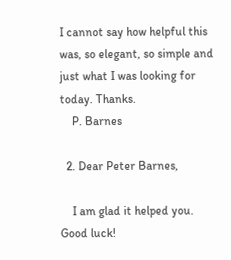I cannot say how helpful this was, so elegant, so simple and just what I was looking for today. Thanks.
    P. Barnes

  2. Dear Peter Barnes,

    I am glad it helped you. Good luck!